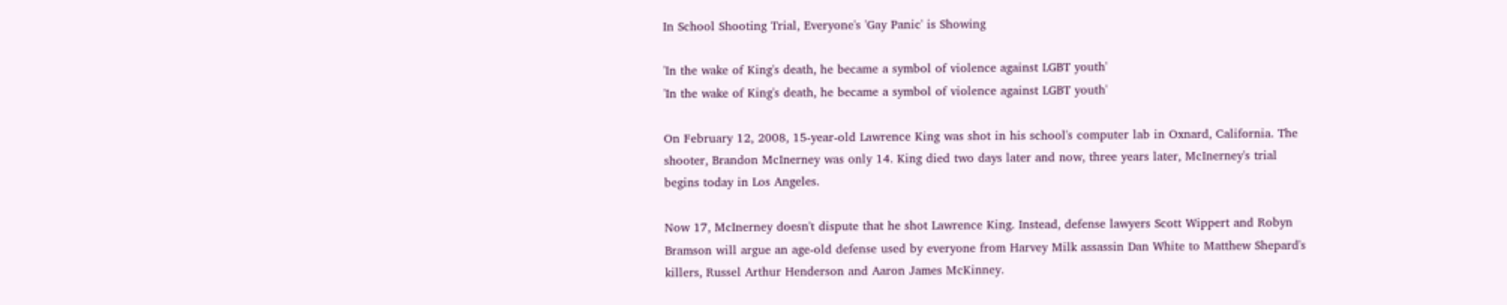In School Shooting Trial, Everyone's 'Gay Panic' is Showing

'In the wake of King's death, he became a symbol of violence against LGBT youth'
'In the wake of King's death, he became a symbol of violence against LGBT youth'

On February 12, 2008, 15-year-old Lawrence King was shot in his school's computer lab in Oxnard, California. The shooter, Brandon McInerney was only 14. King died two days later and now, three years later, McInerney's trial begins today in Los Angeles.

Now 17, McInerney doesn't dispute that he shot Lawrence King. Instead, defense lawyers Scott Wippert and Robyn Bramson will argue an age-old defense used by everyone from Harvey Milk assassin Dan White to Matthew Shepard's killers, Russel Arthur Henderson and Aaron James McKinney.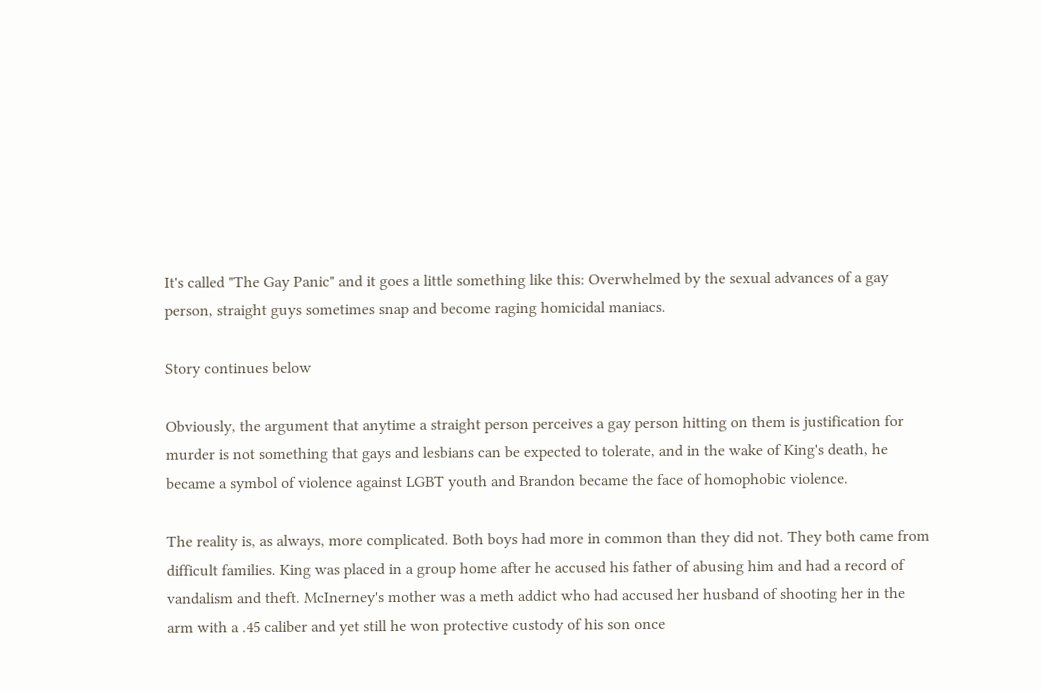It's called "The Gay Panic" and it goes a little something like this: Overwhelmed by the sexual advances of a gay person, straight guys sometimes snap and become raging homicidal maniacs.

Story continues below

Obviously, the argument that anytime a straight person perceives a gay person hitting on them is justification for murder is not something that gays and lesbians can be expected to tolerate, and in the wake of King's death, he became a symbol of violence against LGBT youth and Brandon became the face of homophobic violence.

The reality is, as always, more complicated. Both boys had more in common than they did not. They both came from difficult families. King was placed in a group home after he accused his father of abusing him and had a record of vandalism and theft. McInerney's mother was a meth addict who had accused her husband of shooting her in the arm with a .45 caliber and yet still he won protective custody of his son once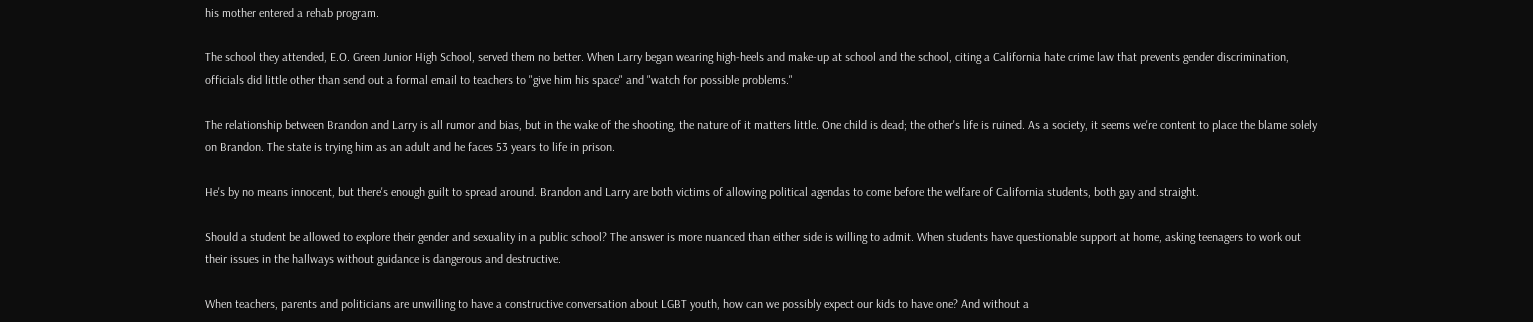his mother entered a rehab program.

The school they attended, E.O. Green Junior High School, served them no better. When Larry began wearing high-heels and make-up at school and the school, citing a California hate crime law that prevents gender discrimination, officials did little other than send out a formal email to teachers to "give him his space" and "watch for possible problems."

The relationship between Brandon and Larry is all rumor and bias, but in the wake of the shooting, the nature of it matters little. One child is dead; the other's life is ruined. As a society, it seems we're content to place the blame solely on Brandon. The state is trying him as an adult and he faces 53 years to life in prison.

He's by no means innocent, but there's enough guilt to spread around. Brandon and Larry are both victims of allowing political agendas to come before the welfare of California students, both gay and straight.

Should a student be allowed to explore their gender and sexuality in a public school? The answer is more nuanced than either side is willing to admit. When students have questionable support at home, asking teenagers to work out their issues in the hallways without guidance is dangerous and destructive.

When teachers, parents and politicians are unwilling to have a constructive conversation about LGBT youth, how can we possibly expect our kids to have one? And without a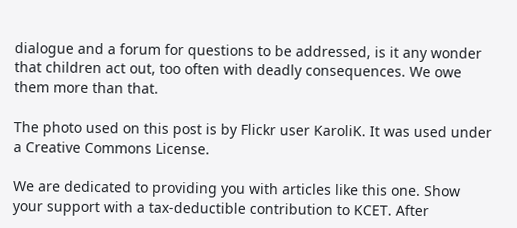dialogue and a forum for questions to be addressed, is it any wonder that children act out, too often with deadly consequences. We owe them more than that.

The photo used on this post is by Flickr user KaroliK. It was used under a Creative Commons License.

We are dedicated to providing you with articles like this one. Show your support with a tax-deductible contribution to KCET. After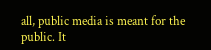all, public media is meant for the public. It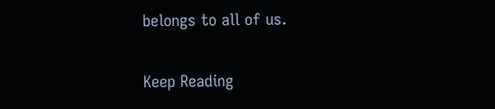belongs to all of us.

Keep Reading